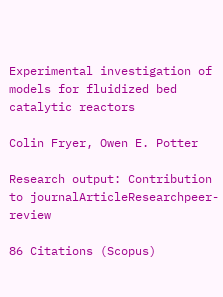Experimental investigation of models for fluidized bed catalytic reactors

Colin Fryer, Owen E. Potter

Research output: Contribution to journalArticleResearchpeer-review

86 Citations (Scopus)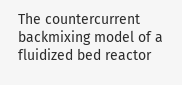The countercurrent backmixing model of a fluidized bed reactor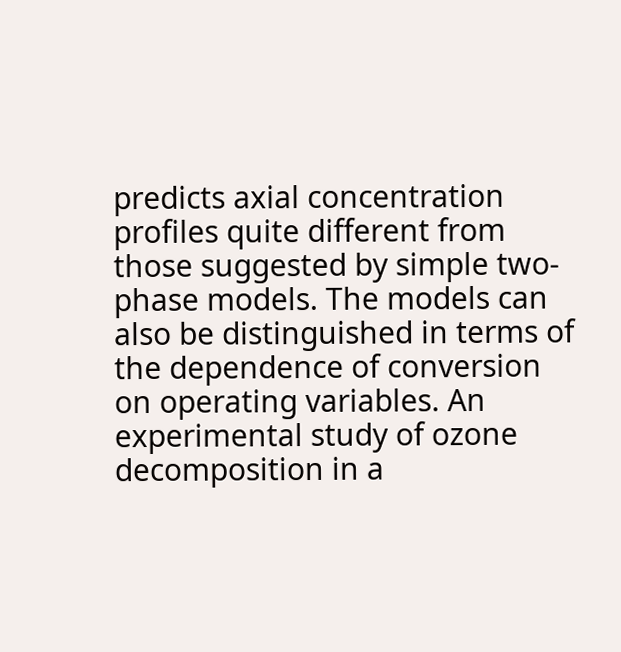predicts axial concentration profiles quite different from those suggested by simple two‐phase models. The models can also be distinguished in terms of the dependence of conversion on operating variables. An experimental study of ozone decomposition in a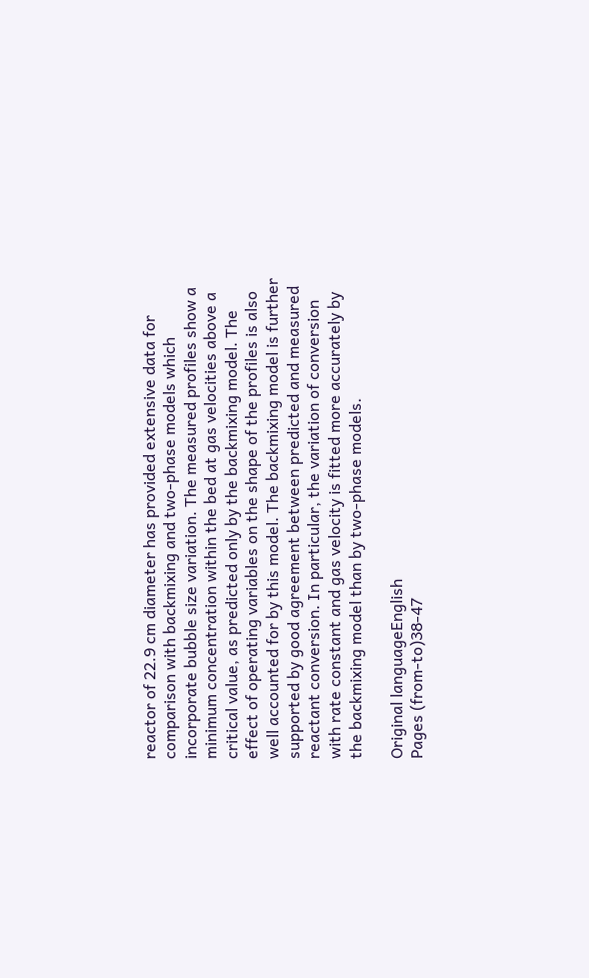reactor of 22.9 cm diameter has provided extensive data for comparison with backmixing and two‐phase models which incorporate bubble size variation. The measured profiles show a minimum concentration within the bed at gas velocities above a critical value, as predicted only by the backmixing model. The effect of operating variables on the shape of the profiles is also well accounted for by this model. The backmixing model is further supported by good agreement between predicted and measured reactant conversion. In particular, the variation of conversion with rate constant and gas velocity is fitted more accurately by the backmixing model than by two‐phase models.

Original languageEnglish
Pages (from-to)38-47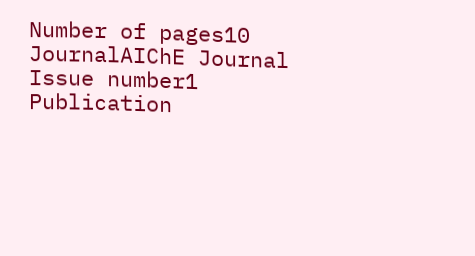Number of pages10
JournalAIChE Journal
Issue number1
Publication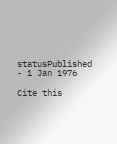statusPublished - 1 Jan 1976

Cite this